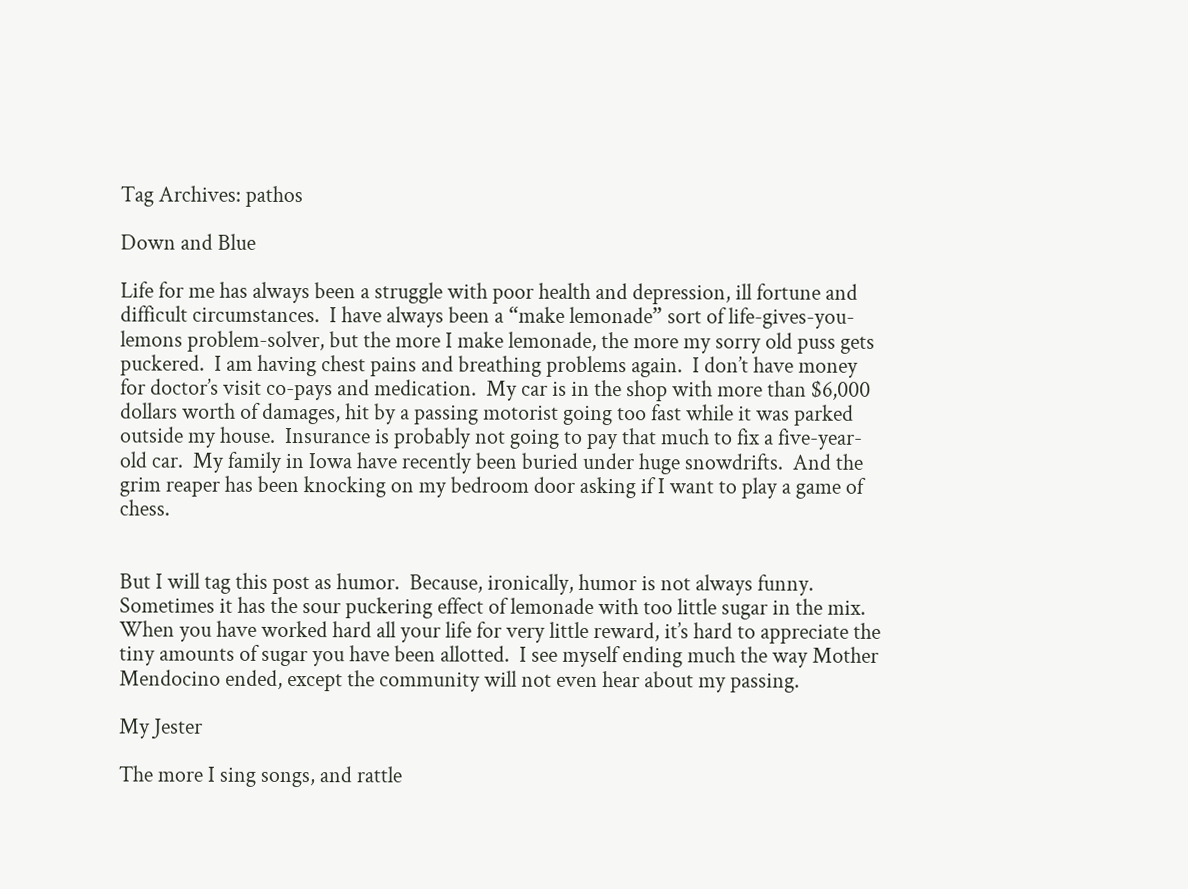Tag Archives: pathos

Down and Blue

Life for me has always been a struggle with poor health and depression, ill fortune and difficult circumstances.  I have always been a “make lemonade” sort of life-gives-you-lemons problem-solver, but the more I make lemonade, the more my sorry old puss gets puckered.  I am having chest pains and breathing problems again.  I don’t have money for doctor’s visit co-pays and medication.  My car is in the shop with more than $6,000 dollars worth of damages, hit by a passing motorist going too fast while it was parked outside my house.  Insurance is probably not going to pay that much to fix a five-year-old car.  My family in Iowa have recently been buried under huge snowdrifts.  And the grim reaper has been knocking on my bedroom door asking if I want to play a game of chess.


But I will tag this post as humor.  Because, ironically, humor is not always funny.  Sometimes it has the sour puckering effect of lemonade with too little sugar in the mix.  When you have worked hard all your life for very little reward, it’s hard to appreciate the tiny amounts of sugar you have been allotted.  I see myself ending much the way Mother Mendocino ended, except the community will not even hear about my passing.

My Jester

The more I sing songs, and rattle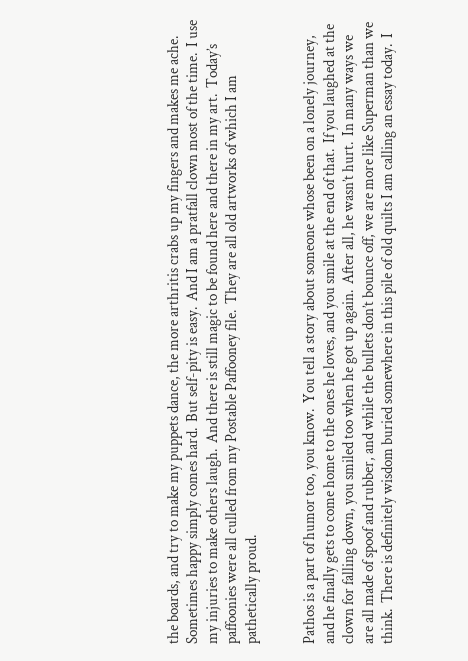the boards, and try to make my puppets dance, the more arthritis crabs up my fingers and makes me ache.  Sometimes happy simply comes hard.  But self-pity is easy.  And I am a pratfall clown most of the time.  I use my injuries to make others laugh.  And there is still magic to be found here and there in my art.  Today’s paffoonies were all culled from my Postable Paffooney file.  They are all old artworks of which I am pathetically proud.


Pathos is a part of humor too, you know.  You tell a story about someone whose been on a lonely journey, and he finally gets to come home to the ones he loves, and you smile at the end of that.  If you laughed at the clown for falling down, you smiled too when he got up again.  After all, he wasn’t hurt.  In many ways we are all made of spoof and rubber, and while the bullets don’t bounce off, we are more like Superman than we think.  There is definitely wisdom buried somewhere in this pile of old quilts I am calling an essay today.  I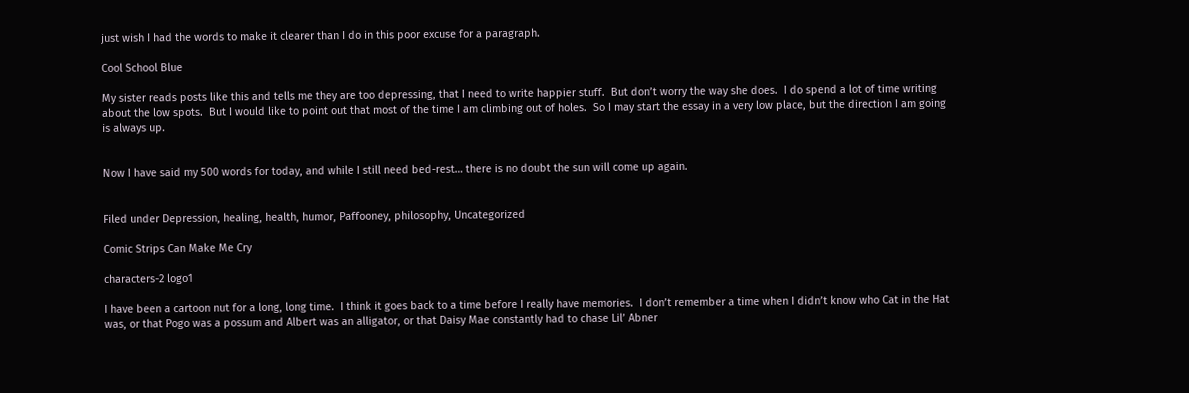just wish I had the words to make it clearer than I do in this poor excuse for a paragraph.

Cool School Blue

My sister reads posts like this and tells me they are too depressing, that I need to write happier stuff.  But don’t worry the way she does.  I do spend a lot of time writing about the low spots.  But I would like to point out that most of the time I am climbing out of holes.  So I may start the essay in a very low place, but the direction I am going is always up.


Now I have said my 500 words for today, and while I still need bed-rest… there is no doubt the sun will come up again.


Filed under Depression, healing, health, humor, Paffooney, philosophy, Uncategorized

Comic Strips Can Make Me Cry

characters-2 logo1

I have been a cartoon nut for a long, long time.  I think it goes back to a time before I really have memories.  I don’t remember a time when I didn’t know who Cat in the Hat was, or that Pogo was a possum and Albert was an alligator, or that Daisy Mae constantly had to chase Lil’ Abner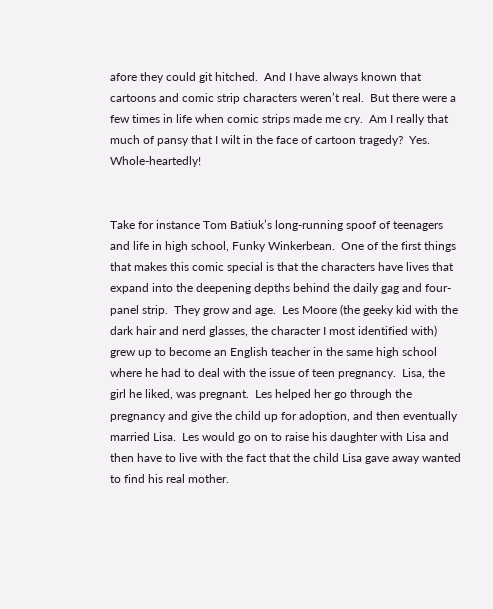afore they could git hitched.  And I have always known that cartoons and comic strip characters weren’t real.  But there were a few times in life when comic strips made me cry.  Am I really that much of pansy that I wilt in the face of cartoon tragedy?  Yes.  Whole-heartedly!


Take for instance Tom Batiuk’s long-running spoof of teenagers and life in high school, Funky Winkerbean.  One of the first things that makes this comic special is that the characters have lives that expand into the deepening depths behind the daily gag and four-panel strip.  They grow and age.  Les Moore (the geeky kid with the dark hair and nerd glasses, the character I most identified with) grew up to become an English teacher in the same high school where he had to deal with the issue of teen pregnancy.  Lisa, the girl he liked, was pregnant.  Les helped her go through the pregnancy and give the child up for adoption, and then eventually married Lisa.  Les would go on to raise his daughter with Lisa and then have to live with the fact that the child Lisa gave away wanted to find his real mother.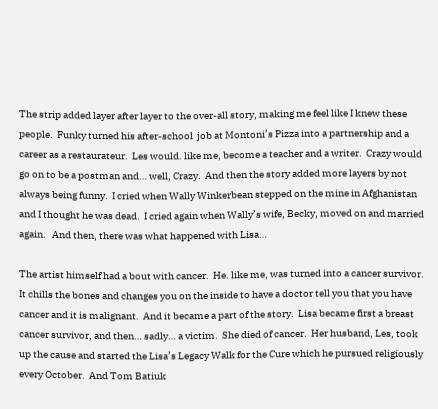The strip added layer after layer to the over-all story, making me feel like I knew these people.  Funky turned his after-school  job at Montoni’s Pizza into a partnership and a career as a restaurateur.  Les would. like me, become a teacher and a writer.  Crazy would go on to be a postman and… well, Crazy.  And then the story added more layers by not always being funny.  I cried when Wally Winkerbean stepped on the mine in Afghanistan and I thought he was dead.  I cried again when Wally’s wife, Becky, moved on and married again.   And then, there was what happened with Lisa…

The artist himself had a bout with cancer.  He. like me, was turned into a cancer survivor.  It chills the bones and changes you on the inside to have a doctor tell you that you have cancer and it is malignant.  And it became a part of the story.  Lisa became first a breast cancer survivor, and then… sadly… a victim.  She died of cancer.  Her husband, Les, took up the cause and started the Lisa’s Legacy Walk for the Cure which he pursued religiously every October.  And Tom Batiuk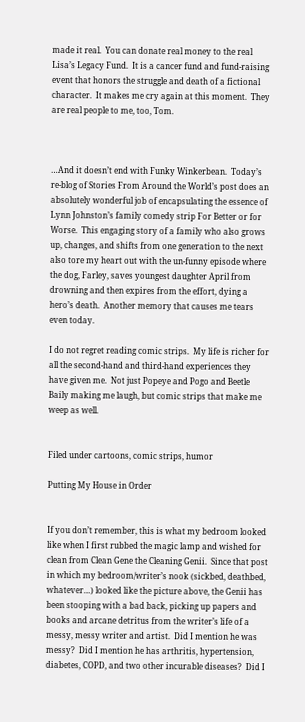made it real.  You can donate real money to the real Lisa’s Legacy Fund.  It is a cancer fund and fund-raising event that honors the struggle and death of a fictional character.  It makes me cry again at this moment.  They are real people to me, too, Tom.



…And it doesn’t end with Funky Winkerbean.  Today’s re-blog of Stories From Around the World’s post does an absolutely wonderful job of encapsulating the essence of Lynn Johnston’s family comedy strip For Better or for Worse.  This engaging story of a family who also grows up, changes, and shifts from one generation to the next also tore my heart out with the un-funny episode where the dog, Farley, saves youngest daughter April from drowning and then expires from the effort, dying a hero’s death.  Another memory that causes me tears even today.

I do not regret reading comic strips.  My life is richer for all the second-hand and third-hand experiences they have given me.  Not just Popeye and Pogo and Beetle Baily making me laugh, but comic strips that make me weep as well.


Filed under cartoons, comic strips, humor

Putting My House in Order


If you don’t remember, this is what my bedroom looked like when I first rubbed the magic lamp and wished for clean from Clean Gene the Cleaning Genii.  Since that post in which my bedroom/writer’s nook (sickbed, deathbed, whatever…) looked like the picture above, the Genii has been stooping with a bad back, picking up papers and books and arcane detritus from the writer’s life of a messy, messy writer and artist.  Did I mention he was messy?  Did I mention he has arthritis, hypertension, diabetes, COPD, and two other incurable diseases?  Did I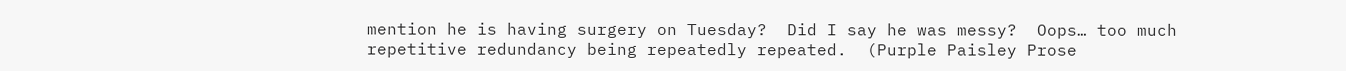mention he is having surgery on Tuesday?  Did I say he was messy?  Oops… too much repetitive redundancy being repeatedly repeated.  (Purple Paisley Prose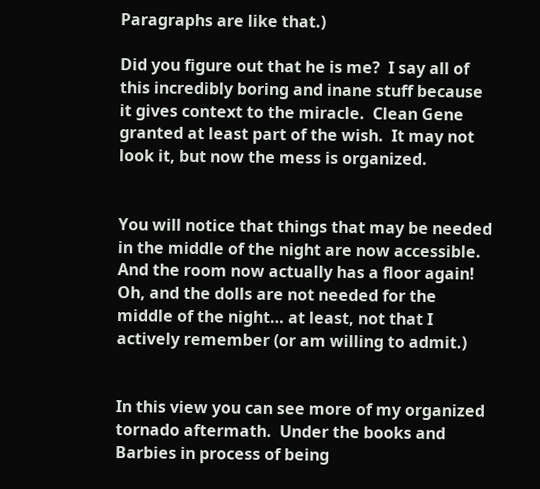Paragraphs are like that.)

Did you figure out that he is me?  I say all of this incredibly boring and inane stuff because it gives context to the miracle.  Clean Gene granted at least part of the wish.  It may not look it, but now the mess is organized.


You will notice that things that may be needed in the middle of the night are now accessible.   And the room now actually has a floor again!  Oh, and the dolls are not needed for the middle of the night… at least, not that I actively remember (or am willing to admit.)


In this view you can see more of my organized tornado aftermath.  Under the books and Barbies in process of being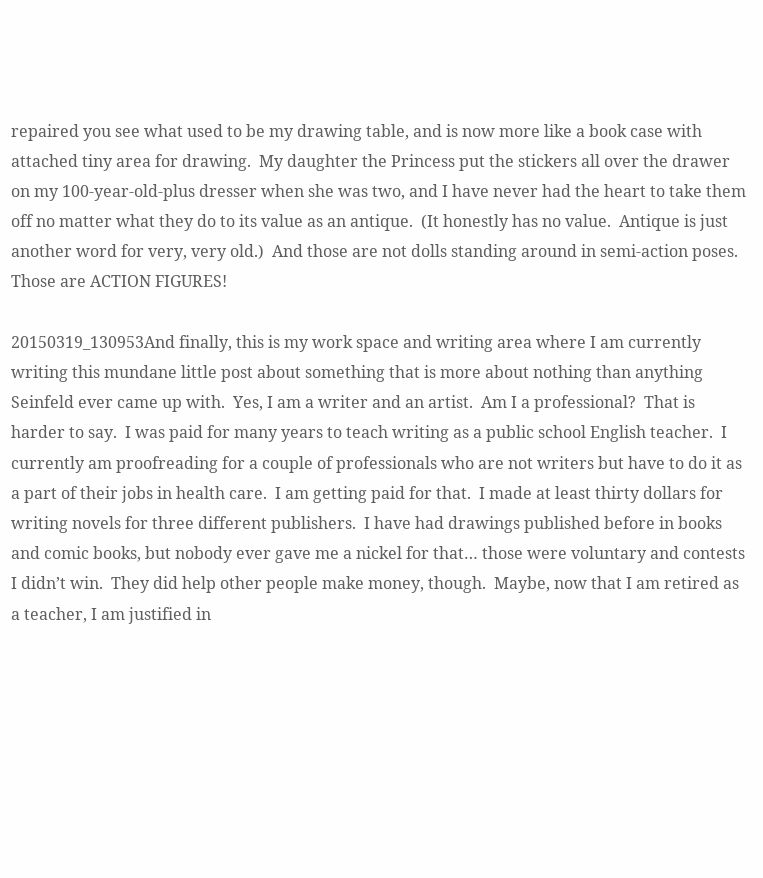repaired you see what used to be my drawing table, and is now more like a book case with attached tiny area for drawing.  My daughter the Princess put the stickers all over the drawer on my 100-year-old-plus dresser when she was two, and I have never had the heart to take them off no matter what they do to its value as an antique.  (It honestly has no value.  Antique is just another word for very, very old.)  And those are not dolls standing around in semi-action poses.  Those are ACTION FIGURES!

20150319_130953And finally, this is my work space and writing area where I am currently writing this mundane little post about something that is more about nothing than anything Seinfeld ever came up with.  Yes, I am a writer and an artist.  Am I a professional?  That is harder to say.  I was paid for many years to teach writing as a public school English teacher.  I currently am proofreading for a couple of professionals who are not writers but have to do it as a part of their jobs in health care.  I am getting paid for that.  I made at least thirty dollars for writing novels for three different publishers.  I have had drawings published before in books and comic books, but nobody ever gave me a nickel for that… those were voluntary and contests I didn’t win.  They did help other people make money, though.  Maybe, now that I am retired as a teacher, I am justified in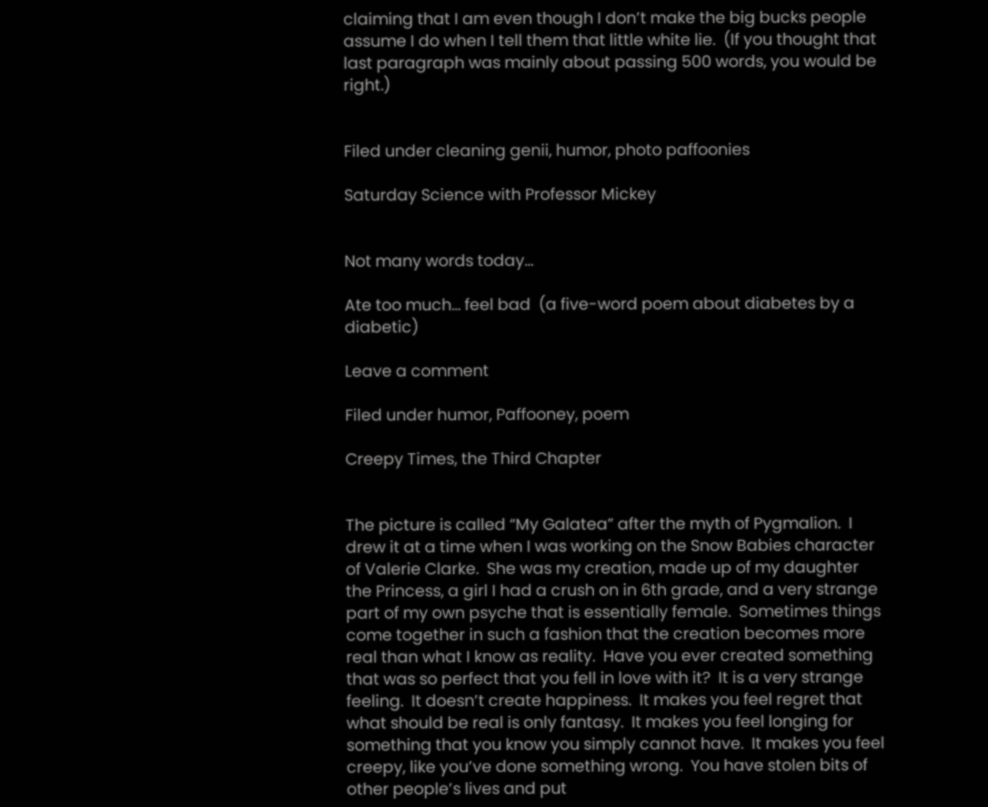claiming that I am even though I don’t make the big bucks people assume I do when I tell them that little white lie.  (If you thought that last paragraph was mainly about passing 500 words, you would be right.)


Filed under cleaning genii, humor, photo paffoonies

Saturday Science with Professor Mickey


Not many words today…

Ate too much… feel bad  (a five-word poem about diabetes by a diabetic)

Leave a comment

Filed under humor, Paffooney, poem

Creepy Times, the Third Chapter


The picture is called “My Galatea” after the myth of Pygmalion.  I drew it at a time when I was working on the Snow Babies character of Valerie Clarke.  She was my creation, made up of my daughter the Princess, a girl I had a crush on in 6th grade, and a very strange part of my own psyche that is essentially female.  Sometimes things come together in such a fashion that the creation becomes more real than what I know as reality.  Have you ever created something that was so perfect that you fell in love with it?  It is a very strange feeling.  It doesn’t create happiness.  It makes you feel regret that what should be real is only fantasy.  It makes you feel longing for something that you know you simply cannot have.  It makes you feel creepy, like you’ve done something wrong.  You have stolen bits of other people’s lives and put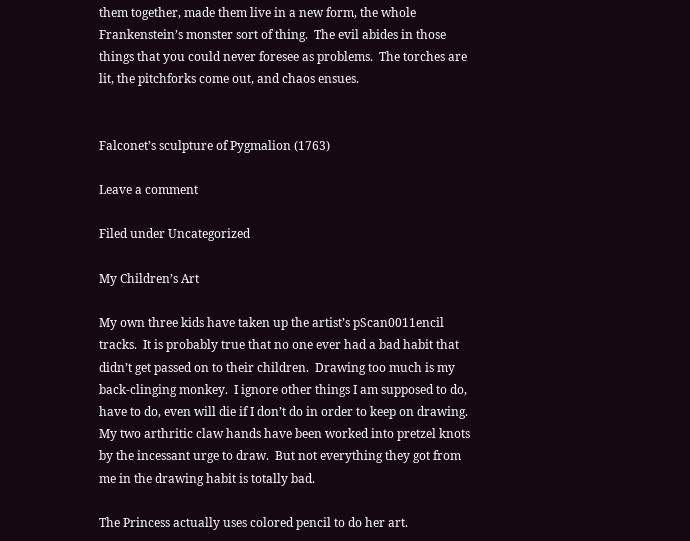them together, made them live in a new form, the whole Frankenstein’s monster sort of thing.  The evil abides in those things that you could never foresee as problems.  The torches are lit, the pitchforks come out, and chaos ensues.


Falconet’s sculpture of Pygmalion (1763)

Leave a comment

Filed under Uncategorized

My Children’s Art

My own three kids have taken up the artist’s pScan0011encil tracks.  It is probably true that no one ever had a bad habit that didn’t get passed on to their children.  Drawing too much is my back-clinging monkey.  I ignore other things I am supposed to do, have to do, even will die if I don’t do in order to keep on drawing.  My two arthritic claw hands have been worked into pretzel knots by the incessant urge to draw.  But not everything they got from me in the drawing habit is totally bad.

The Princess actually uses colored pencil to do her art.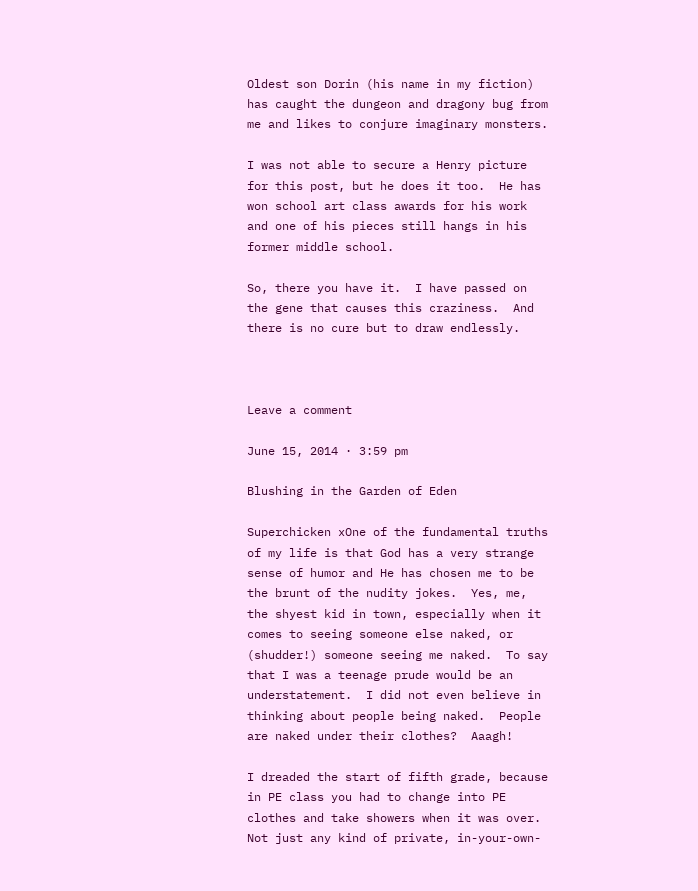Oldest son Dorin (his name in my fiction) has caught the dungeon and dragony bug from me and likes to conjure imaginary monsters.

I was not able to secure a Henry picture for this post, but he does it too.  He has won school art class awards for his work and one of his pieces still hangs in his former middle school.

So, there you have it.  I have passed on the gene that causes this craziness.  And there is no cure but to draw endlessly.



Leave a comment

June 15, 2014 · 3:59 pm

Blushing in the Garden of Eden

Superchicken xOne of the fundamental truths of my life is that God has a very strange sense of humor and He has chosen me to be the brunt of the nudity jokes.  Yes, me, the shyest kid in town, especially when it comes to seeing someone else naked, or (shudder!) someone seeing me naked.  To say that I was a teenage prude would be an understatement.  I did not even believe in thinking about people being naked.  People are naked under their clothes?  Aaagh!

I dreaded the start of fifth grade, because in PE class you had to change into PE clothes and take showers when it was over.  Not just any kind of private, in-your-own-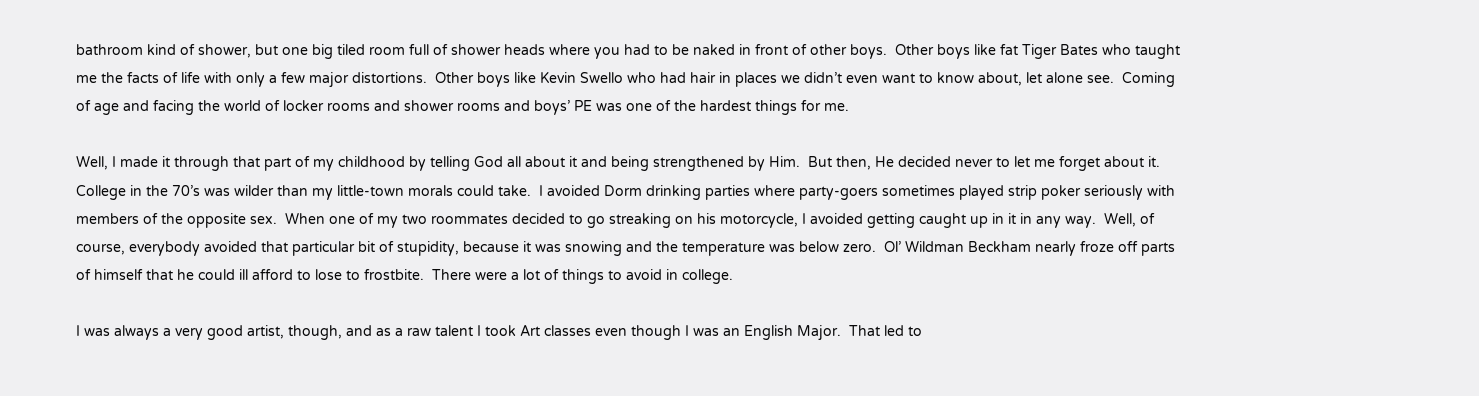bathroom kind of shower, but one big tiled room full of shower heads where you had to be naked in front of other boys.  Other boys like fat Tiger Bates who taught me the facts of life with only a few major distortions.  Other boys like Kevin Swello who had hair in places we didn’t even want to know about, let alone see.  Coming of age and facing the world of locker rooms and shower rooms and boys’ PE was one of the hardest things for me.

Well, I made it through that part of my childhood by telling God all about it and being strengthened by Him.  But then, He decided never to let me forget about it.  College in the 70’s was wilder than my little-town morals could take.  I avoided Dorm drinking parties where party-goers sometimes played strip poker seriously with members of the opposite sex.  When one of my two roommates decided to go streaking on his motorcycle, I avoided getting caught up in it in any way.  Well, of course, everybody avoided that particular bit of stupidity, because it was snowing and the temperature was below zero.  Ol’ Wildman Beckham nearly froze off parts of himself that he could ill afford to lose to frostbite.  There were a lot of things to avoid in college.

I was always a very good artist, though, and as a raw talent I took Art classes even though I was an English Major.  That led to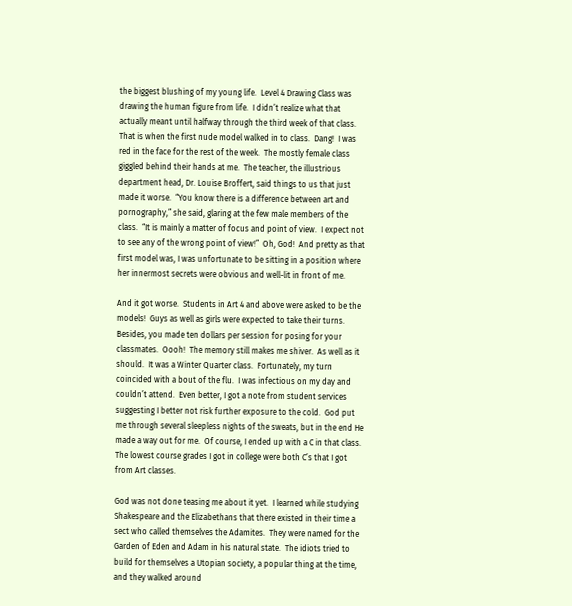the biggest blushing of my young life.  Level 4 Drawing Class was drawing the human figure from life.  I didn’t realize what that actually meant until halfway through the third week of that class.  That is when the first nude model walked in to class.  Dang!  I was red in the face for the rest of the week.  The mostly female class giggled behind their hands at me.  The teacher, the illustrious department head, Dr. Louise Broffert, said things to us that just made it worse.  “You know there is a difference between art and pornography,” she said, glaring at the few male members of the class.  “It is mainly a matter of focus and point of view.  I expect not to see any of the wrong point of view!”  Oh, God!  And pretty as that first model was, I was unfortunate to be sitting in a position where her innermost secrets were obvious and well-lit in front of me.

And it got worse.  Students in Art 4 and above were asked to be the models!  Guys as well as girls were expected to take their turns.  Besides, you made ten dollars per session for posing for your classmates.  Oooh!  The memory still makes me shiver.  As well as it should.  It was a Winter Quarter class.  Fortunately, my turn coincided with a bout of the flu.  I was infectious on my day and couldn’t attend.  Even better, I got a note from student services suggesting I better not risk further exposure to the cold.  God put me through several sleepless nights of the sweats, but in the end He made a way out for me.  Of course, I ended up with a C in that class.  The lowest course grades I got in college were both C’s that I got from Art classes.

God was not done teasing me about it yet.  I learned while studying Shakespeare and the Elizabethans that there existed in their time a sect who called themselves the Adamites.  They were named for the Garden of Eden and Adam in his natural state.  The idiots tried to build for themselves a Utopian society, a popular thing at the time, and they walked around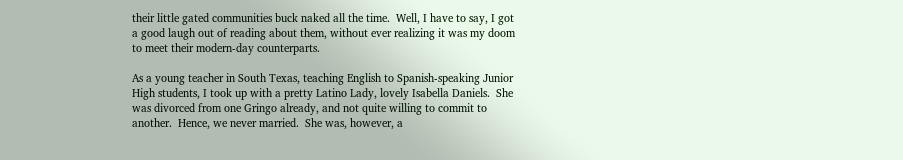their little gated communities buck naked all the time.  Well, I have to say, I got a good laugh out of reading about them, without ever realizing it was my doom to meet their modern-day counterparts.

As a young teacher in South Texas, teaching English to Spanish-speaking Junior High students, I took up with a pretty Latino Lady, lovely Isabella Daniels.  She was divorced from one Gringo already, and not quite willing to commit to another.  Hence, we never married.  She was, however, a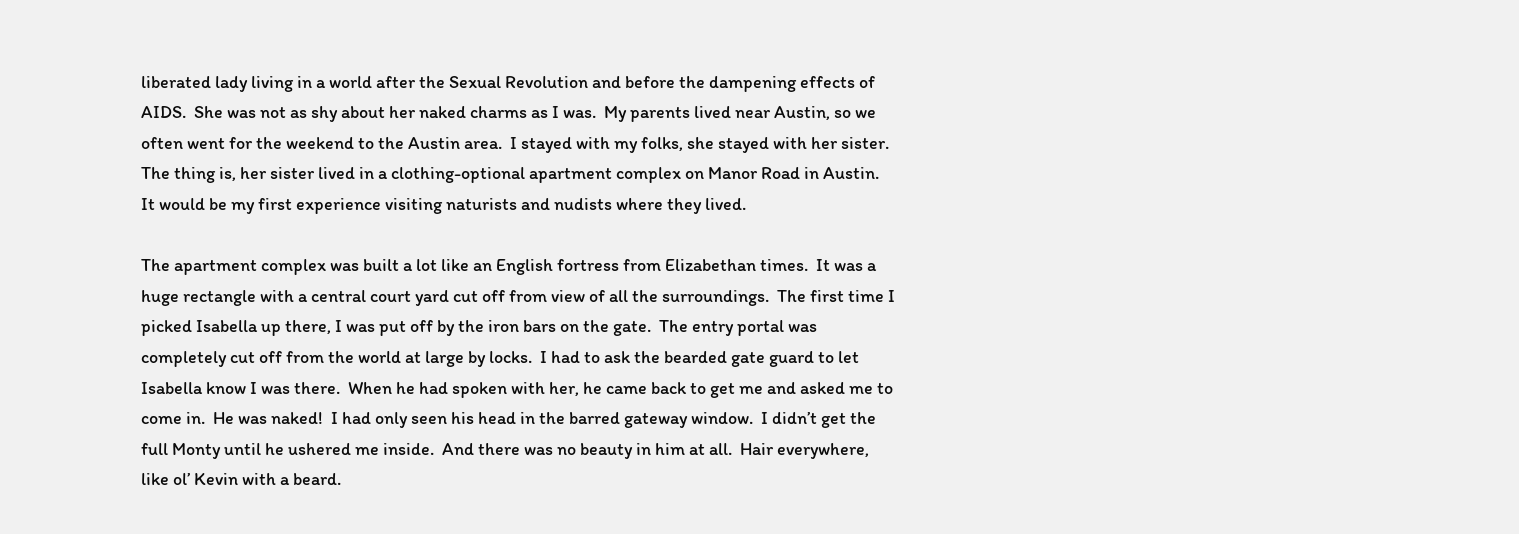liberated lady living in a world after the Sexual Revolution and before the dampening effects of AIDS.  She was not as shy about her naked charms as I was.  My parents lived near Austin, so we often went for the weekend to the Austin area.  I stayed with my folks, she stayed with her sister.  The thing is, her sister lived in a clothing-optional apartment complex on Manor Road in Austin.  It would be my first experience visiting naturists and nudists where they lived.

The apartment complex was built a lot like an English fortress from Elizabethan times.  It was a huge rectangle with a central court yard cut off from view of all the surroundings.  The first time I picked Isabella up there, I was put off by the iron bars on the gate.  The entry portal was completely cut off from the world at large by locks.  I had to ask the bearded gate guard to let Isabella know I was there.  When he had spoken with her, he came back to get me and asked me to come in.  He was naked!  I had only seen his head in the barred gateway window.  I didn’t get the full Monty until he ushered me inside.  And there was no beauty in him at all.  Hair everywhere, like ol’ Kevin with a beard.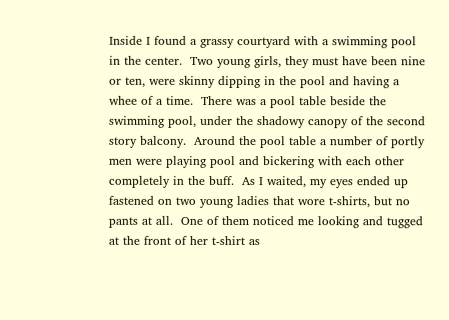Inside I found a grassy courtyard with a swimming pool in the center.  Two young girls, they must have been nine or ten, were skinny dipping in the pool and having a whee of a time.  There was a pool table beside the swimming pool, under the shadowy canopy of the second story balcony.  Around the pool table a number of portly men were playing pool and bickering with each other completely in the buff.  As I waited, my eyes ended up fastened on two young ladies that wore t-shirts, but no pants at all.  One of them noticed me looking and tugged at the front of her t-shirt as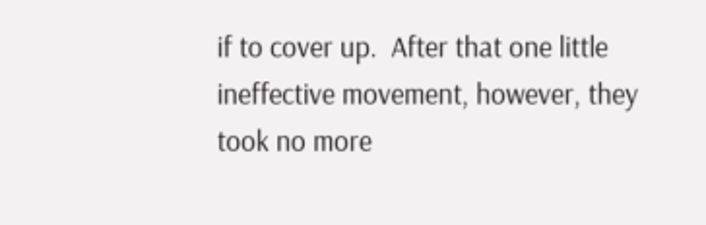if to cover up.  After that one little ineffective movement, however, they took no more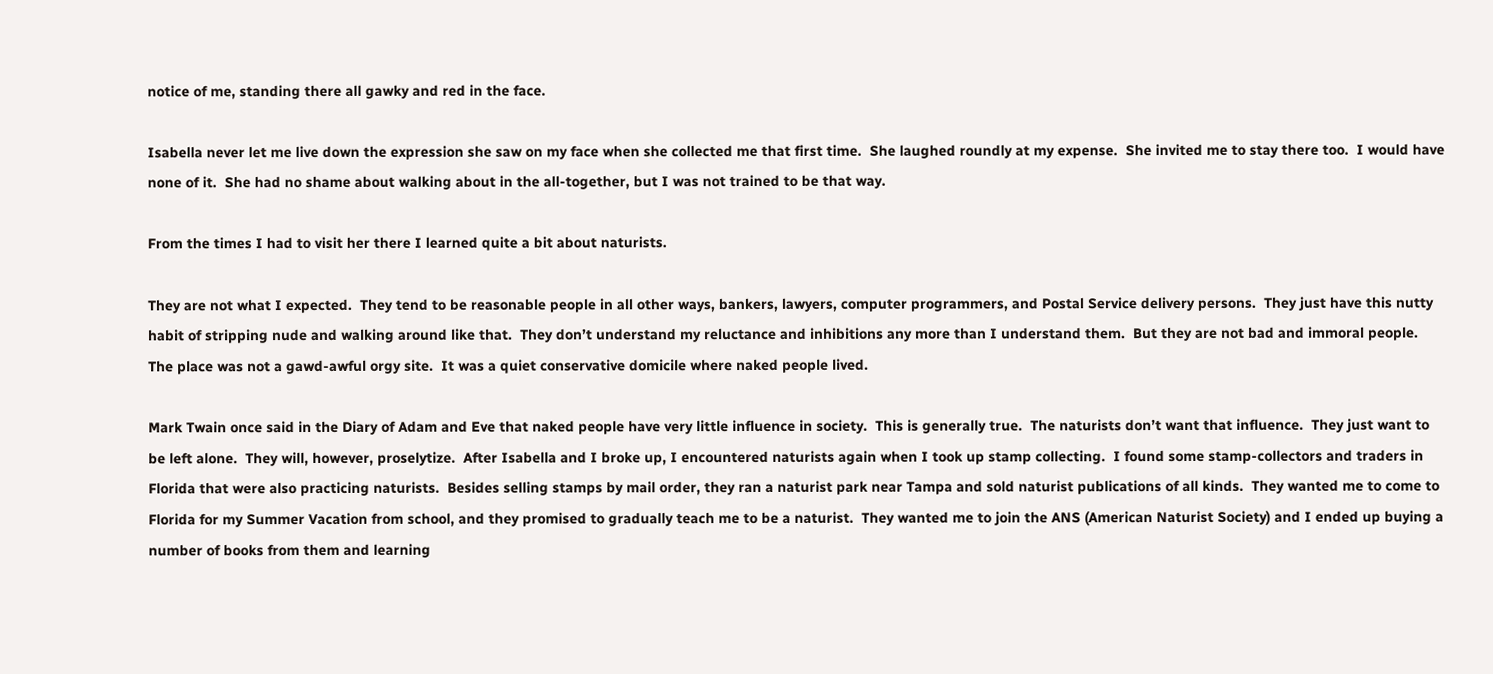notice of me, standing there all gawky and red in the face.

Isabella never let me live down the expression she saw on my face when she collected me that first time.  She laughed roundly at my expense.  She invited me to stay there too.  I would have none of it.  She had no shame about walking about in the all-together, but I was not trained to be that way.

From the times I had to visit her there I learned quite a bit about naturists.

They are not what I expected.  They tend to be reasonable people in all other ways, bankers, lawyers, computer programmers, and Postal Service delivery persons.  They just have this nutty habit of stripping nude and walking around like that.  They don’t understand my reluctance and inhibitions any more than I understand them.  But they are not bad and immoral people.  The place was not a gawd-awful orgy site.  It was a quiet conservative domicile where naked people lived.

Mark Twain once said in the Diary of Adam and Eve that naked people have very little influence in society.  This is generally true.  The naturists don’t want that influence.  They just want to be left alone.  They will, however, proselytize.  After Isabella and I broke up, I encountered naturists again when I took up stamp collecting.  I found some stamp-collectors and traders in Florida that were also practicing naturists.  Besides selling stamps by mail order, they ran a naturist park near Tampa and sold naturist publications of all kinds.  They wanted me to come to Florida for my Summer Vacation from school, and they promised to gradually teach me to be a naturist.  They wanted me to join the ANS (American Naturist Society) and I ended up buying a number of books from them and learning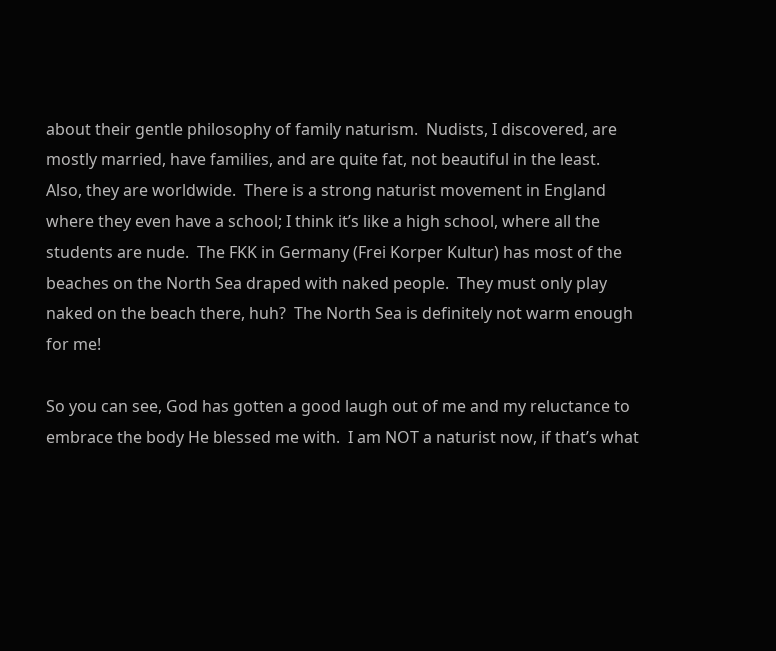about their gentle philosophy of family naturism.  Nudists, I discovered, are mostly married, have families, and are quite fat, not beautiful in the least.  Also, they are worldwide.  There is a strong naturist movement in England where they even have a school; I think it’s like a high school, where all the students are nude.  The FKK in Germany (Frei Korper Kultur) has most of the beaches on the North Sea draped with naked people.  They must only play naked on the beach there, huh?  The North Sea is definitely not warm enough for me!

So you can see, God has gotten a good laugh out of me and my reluctance to embrace the body He blessed me with.  I am NOT a naturist now, if that’s what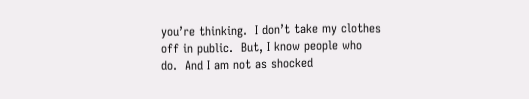you’re thinking.  I don’t take my clothes off in public.  But, I know people who do.  And I am not as shocked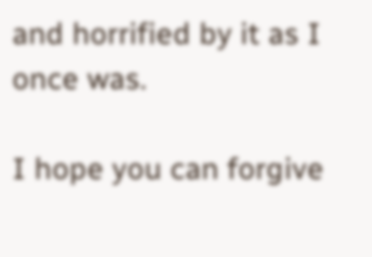and horrified by it as I once was.

I hope you can forgive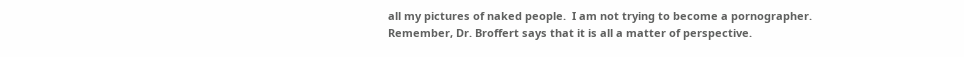all my pictures of naked people.  I am not trying to become a pornographer.  Remember, Dr. Broffert says that it is all a matter of perspective.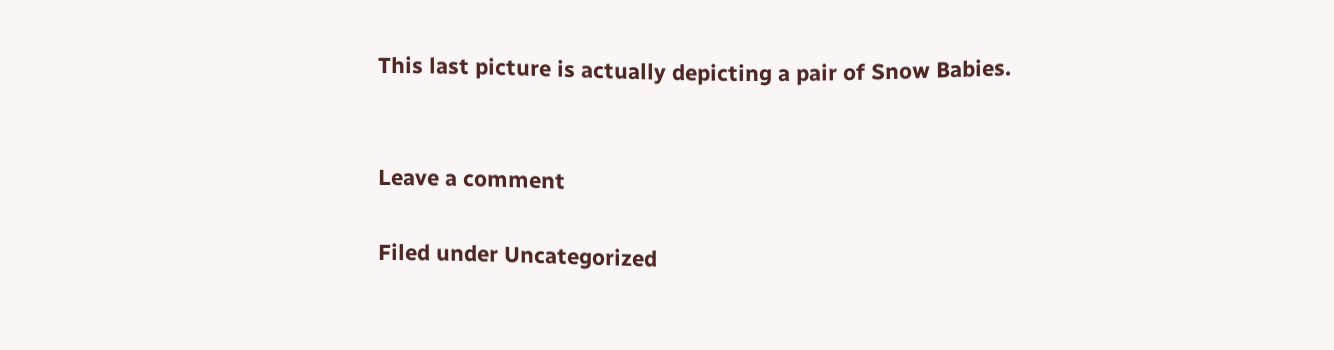This last picture is actually depicting a pair of Snow Babies.


Leave a comment

Filed under Uncategorized